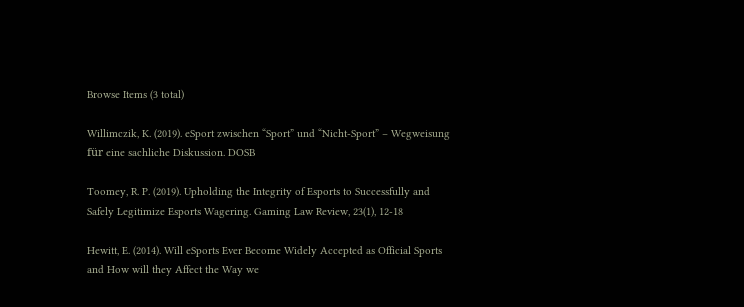Browse Items (3 total)

Willimczik, K. (2019). eSport zwischen “Sport” und “Nicht-Sport” – Wegweisung für eine sachliche Diskussion. DOSB

Toomey, R. P. (2019). Upholding the Integrity of Esports to Successfully and Safely Legitimize Esports Wagering. Gaming Law Review, 23(1), 12-18

Hewitt, E. (2014). Will eSports Ever Become Widely Accepted as Official Sports and How will they Affect the Way we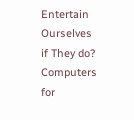Entertain Ourselves if They do? Computers for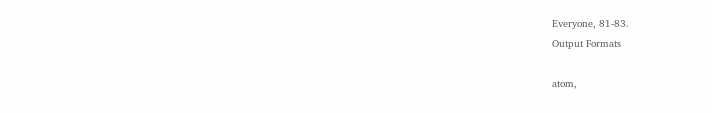Everyone, 81-83.
Output Formats

atom,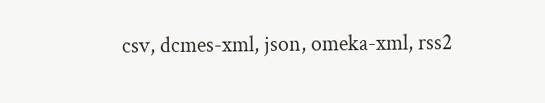csv, dcmes-xml, json, omeka-xml, rss2